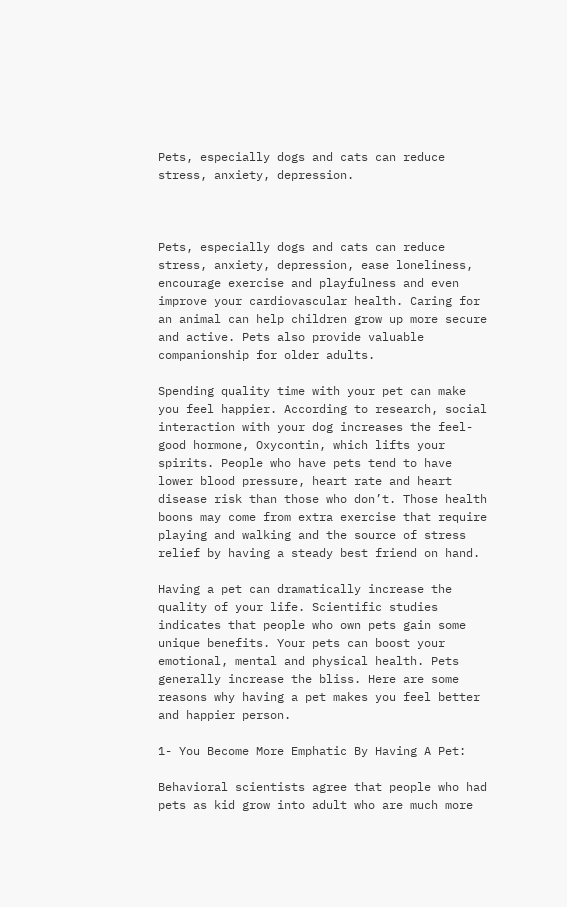Pets, especially dogs and cats can reduce stress, anxiety, depression.



Pets, especially dogs and cats can reduce stress, anxiety, depression, ease loneliness, encourage exercise and playfulness and even improve your cardiovascular health. Caring for an animal can help children grow up more secure and active. Pets also provide valuable companionship for older adults.

Spending quality time with your pet can make you feel happier. According to research, social interaction with your dog increases the feel-good hormone, Oxycontin, which lifts your spirits. People who have pets tend to have lower blood pressure, heart rate and heart disease risk than those who don’t. Those health boons may come from extra exercise that require playing and walking and the source of stress relief by having a steady best friend on hand.

Having a pet can dramatically increase the quality of your life. Scientific studies indicates that people who own pets gain some unique benefits. Your pets can boost your emotional, mental and physical health. Pets generally increase the bliss. Here are some reasons why having a pet makes you feel better and happier person.

1- You Become More Emphatic By Having A Pet:

Behavioral scientists agree that people who had pets as kid grow into adult who are much more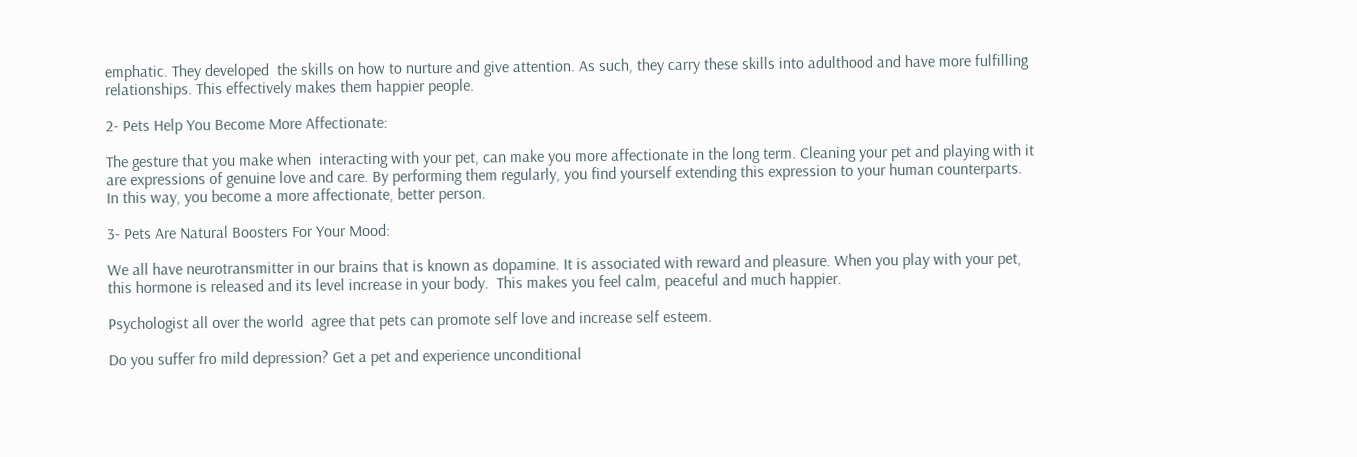emphatic. They developed  the skills on how to nurture and give attention. As such, they carry these skills into adulthood and have more fulfilling relationships. This effectively makes them happier people.

2- Pets Help You Become More Affectionate:

The gesture that you make when  interacting with your pet, can make you more affectionate in the long term. Cleaning your pet and playing with it are expressions of genuine love and care. By performing them regularly, you find yourself extending this expression to your human counterparts. In this way, you become a more affectionate, better person.

3- Pets Are Natural Boosters For Your Mood:

We all have neurotransmitter in our brains that is known as dopamine. It is associated with reward and pleasure. When you play with your pet, this hormone is released and its level increase in your body.  This makes you feel calm, peaceful and much happier.

Psychologist all over the world  agree that pets can promote self love and increase self esteem.

Do you suffer fro mild depression? Get a pet and experience unconditional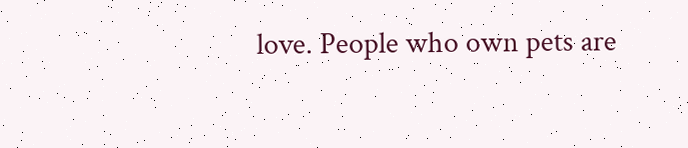love. People who own pets are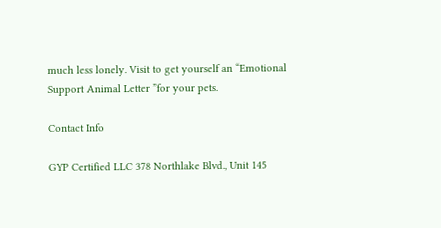much less lonely. Visit to get yourself an “Emotional Support Animal Letter ”for your pets.

Contact Info

GYP Certified LLC 378 Northlake Blvd., Unit 145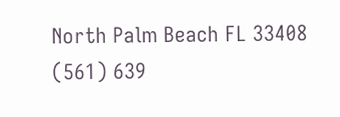North Palm Beach FL 33408
(561) 639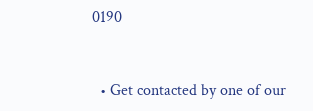0190


  • Get contacted by one of our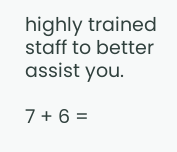highly trained staff to better assist you.

7 + 6 =